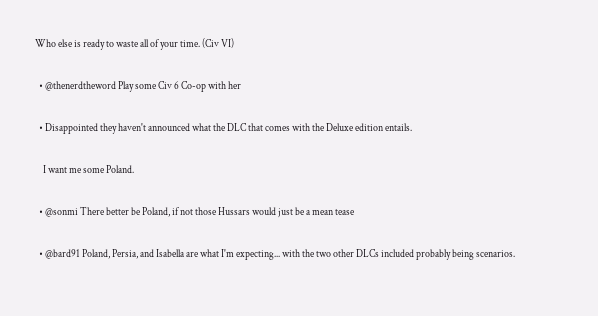Who else is ready to waste all of your time. (Civ VI)

  • @thenerdtheword Play some Civ 6 Co-op with her

  • Disappointed they haven't announced what the DLC that comes with the Deluxe edition entails.

    I want me some Poland.

  • @sonmi There better be Poland, if not those Hussars would just be a mean tease

  • @bard91 Poland, Persia, and Isabella are what I'm expecting... with the two other DLCs included probably being scenarios.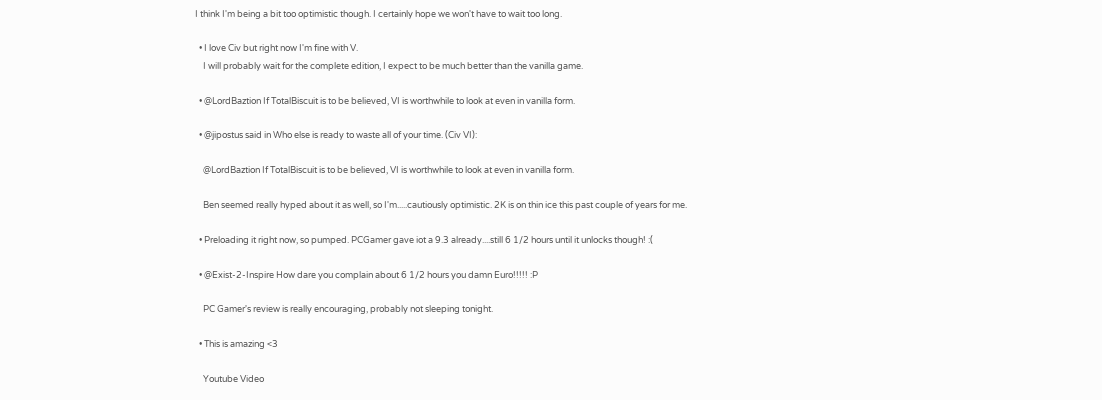I think I'm being a bit too optimistic though. I certainly hope we won't have to wait too long.

  • I love Civ but right now I'm fine with V.
    I will probably wait for the complete edition, I expect to be much better than the vanilla game.

  • @LordBaztion If TotalBiscuit is to be believed, VI is worthwhile to look at even in vanilla form.

  • @jipostus said in Who else is ready to waste all of your time. (Civ VI):

    @LordBaztion If TotalBiscuit is to be believed, VI is worthwhile to look at even in vanilla form.

    Ben seemed really hyped about it as well, so I'm.....cautiously optimistic. 2K is on thin ice this past couple of years for me.

  • Preloading it right now, so pumped. PCGamer gave iot a 9.3 already....still 6 1/2 hours until it unlocks though! :(

  • @Exist-2-Inspire How dare you complain about 6 1/2 hours you damn Euro!!!!! :P

    PC Gamer's review is really encouraging, probably not sleeping tonight.

  • This is amazing <3

    Youtube Video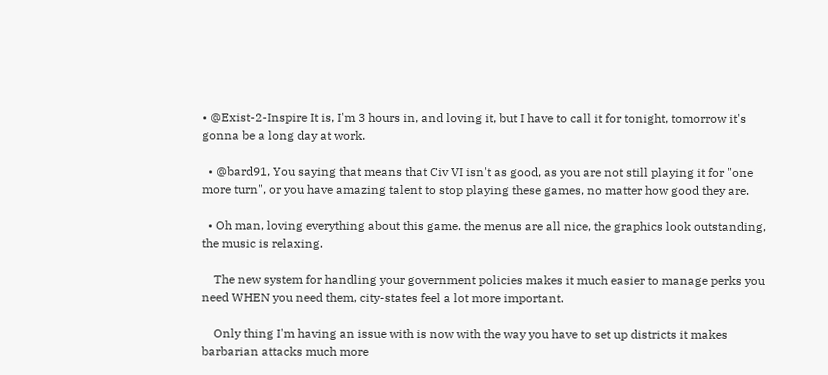• @Exist-2-Inspire It is, I'm 3 hours in, and loving it, but I have to call it for tonight, tomorrow it's gonna be a long day at work.

  • @bard91, You saying that means that Civ VI isn't as good, as you are not still playing it for "one more turn", or you have amazing talent to stop playing these games, no matter how good they are.

  • Oh man, loving everything about this game. the menus are all nice, the graphics look outstanding, the music is relaxing.

    The new system for handling your government policies makes it much easier to manage perks you need WHEN you need them, city-states feel a lot more important.

    Only thing I'm having an issue with is now with the way you have to set up districts it makes barbarian attacks much more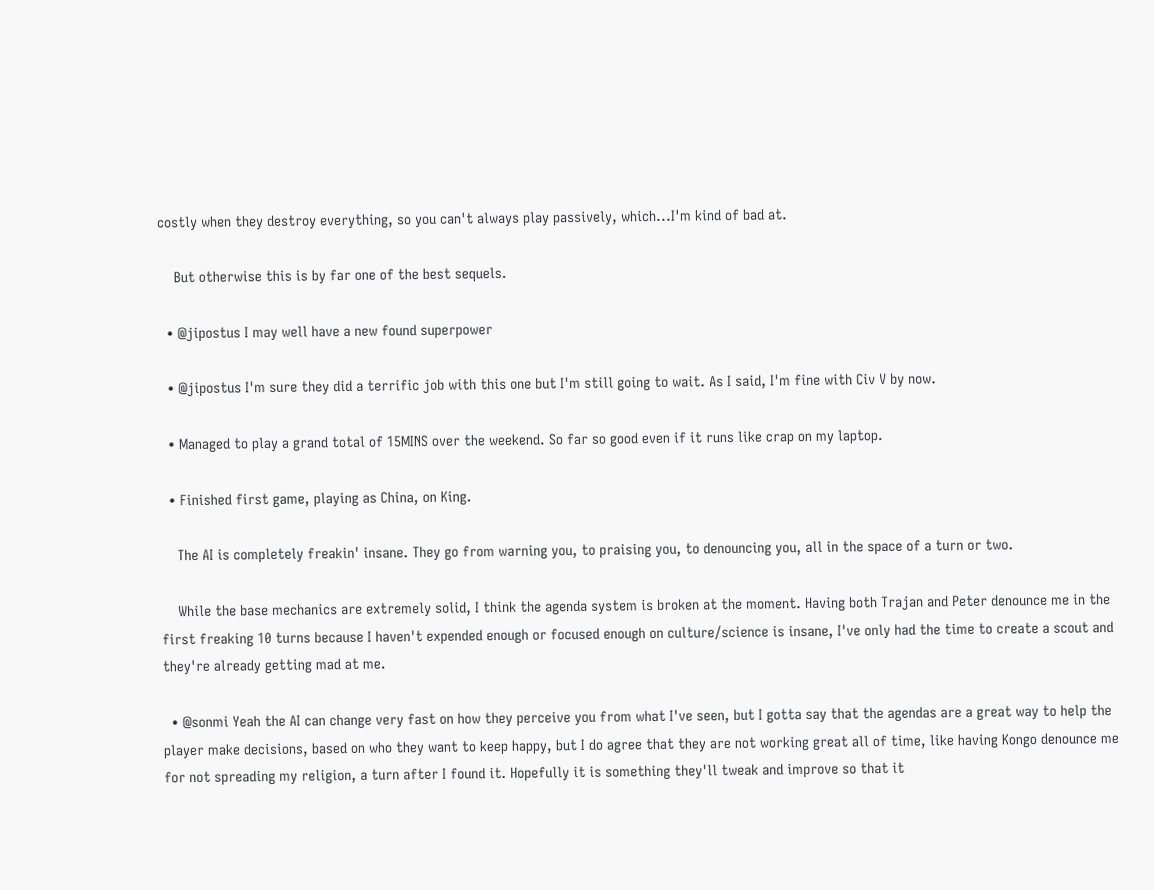costly when they destroy everything, so you can't always play passively, which...I'm kind of bad at.

    But otherwise this is by far one of the best sequels.

  • @jipostus I may well have a new found superpower

  • @jipostus I'm sure they did a terrific job with this one but I'm still going to wait. As I said, I'm fine with Civ V by now.

  • Managed to play a grand total of 15MINS over the weekend. So far so good even if it runs like crap on my laptop.

  • Finished first game, playing as China, on King.

    The AI is completely freakin' insane. They go from warning you, to praising you, to denouncing you, all in the space of a turn or two.

    While the base mechanics are extremely solid, I think the agenda system is broken at the moment. Having both Trajan and Peter denounce me in the first freaking 10 turns because I haven't expended enough or focused enough on culture/science is insane, I've only had the time to create a scout and they're already getting mad at me.

  • @sonmi Yeah the AI can change very fast on how they perceive you from what I've seen, but I gotta say that the agendas are a great way to help the player make decisions, based on who they want to keep happy, but I do agree that they are not working great all of time, like having Kongo denounce me for not spreading my religion, a turn after I found it. Hopefully it is something they'll tweak and improve so that it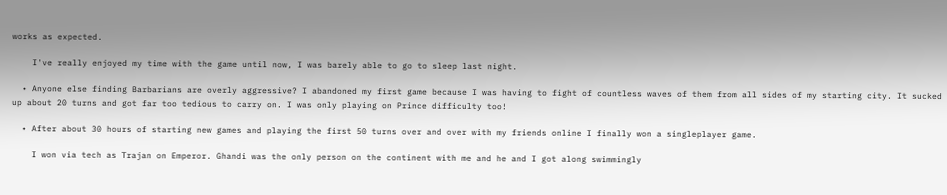works as expected.

    I've really enjoyed my time with the game until now, I was barely able to go to sleep last night.

  • Anyone else finding Barbarians are overly aggressive? I abandoned my first game because I was having to fight of countless waves of them from all sides of my starting city. It sucked up about 20 turns and got far too tedious to carry on. I was only playing on Prince difficulty too!

  • After about 30 hours of starting new games and playing the first 50 turns over and over with my friends online I finally won a singleplayer game.

    I won via tech as Trajan on Emperor. Ghandi was the only person on the continent with me and he and I got along swimmingly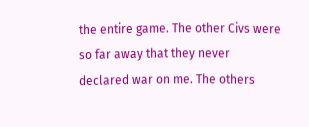the entire game. The other Civs were so far away that they never declared war on me. The others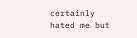certainly hated me but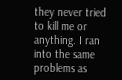they never tried to kill me or anything. I ran into the same problems as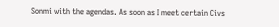Sonmi with the agendas. As soon as I meet certain Civs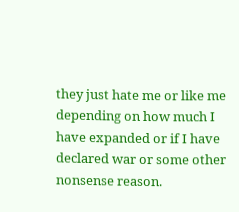they just hate me or like me depending on how much I have expanded or if I have declared war or some other nonsense reason.